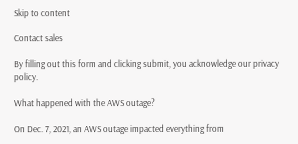Skip to content

Contact sales

By filling out this form and clicking submit, you acknowledge our privacy policy.

What happened with the AWS outage?

On Dec. 7, 2021, an AWS outage impacted everything from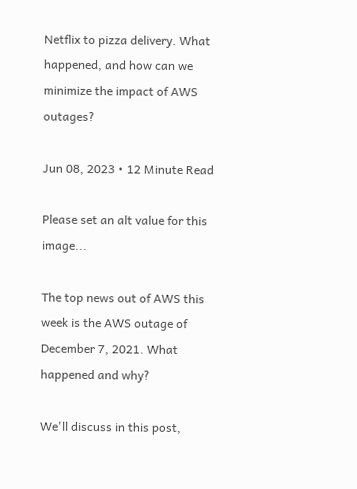Netflix to pizza delivery. What happened, and how can we minimize the impact of AWS outages?

Jun 08, 2023 • 12 Minute Read

Please set an alt value for this image...

The top news out of AWS this week is the AWS outage of December 7, 2021. What happened and why?

We'll discuss in this post,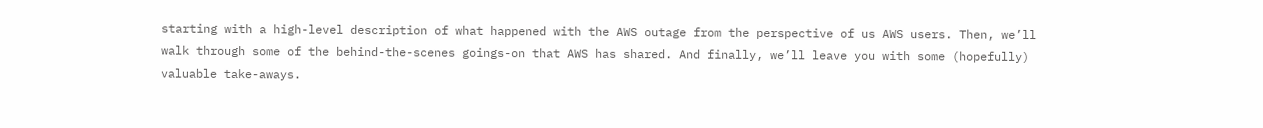starting with a high-level description of what happened with the AWS outage from the perspective of us AWS users. Then, we’ll walk through some of the behind-the-scenes goings-on that AWS has shared. And finally, we’ll leave you with some (hopefully) valuable take-aways.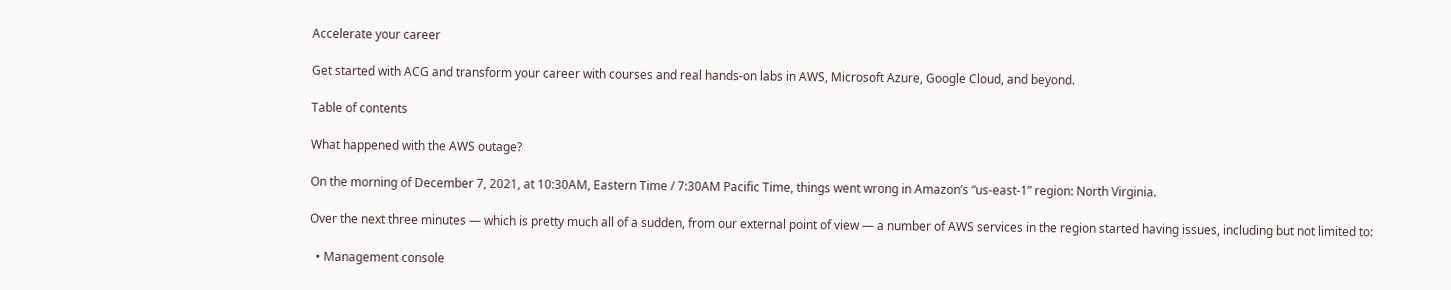Accelerate your career

Get started with ACG and transform your career with courses and real hands-on labs in AWS, Microsoft Azure, Google Cloud, and beyond.

Table of contents

What happened with the AWS outage?

On the morning of December 7, 2021, at 10:30AM, Eastern Time / 7:30AM Pacific Time, things went wrong in Amazon’s “us-east-1” region: North Virginia.

Over the next three minutes — which is pretty much all of a sudden, from our external point of view — a number of AWS services in the region started having issues, including but not limited to:

  • Management console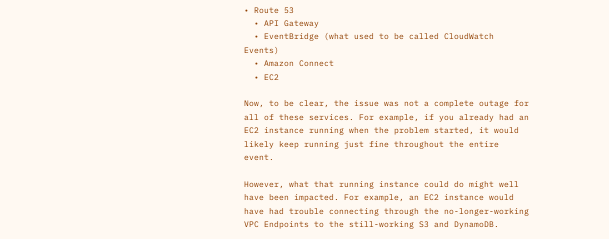• Route 53
  • API Gateway
  • EventBridge (what used to be called CloudWatch Events)
  • Amazon Connect
  • EC2

Now, to be clear, the issue was not a complete outage for all of these services. For example, if you already had an EC2 instance running when the problem started, it would likely keep running just fine throughout the entire event.

However, what that running instance could do might well have been impacted. For example, an EC2 instance would have had trouble connecting through the no-longer-working VPC Endpoints to the still-working S3 and DynamoDB.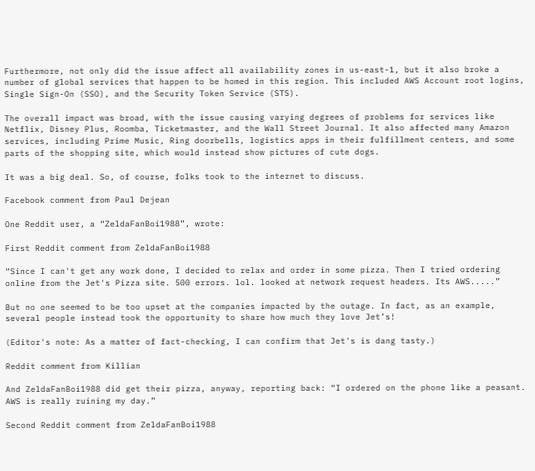Furthermore, not only did the issue affect all availability zones in us-east-1, but it also broke a number of global services that happen to be homed in this region. This included AWS Account root logins, Single Sign-On (SSO), and the Security Token Service (STS).

The overall impact was broad, with the issue causing varying degrees of problems for services like Netflix, Disney Plus, Roomba, Ticketmaster, and the Wall Street Journal. It also affected many Amazon services, including Prime Music, Ring doorbells, logistics apps in their fulfillment centers, and some parts of the shopping site, which would instead show pictures of cute dogs.

It was a big deal. So, of course, folks took to the internet to discuss.

Facebook comment from Paul Dejean

One Reddit user, a “ZeldaFanBoi1988”, wrote:

First Reddit comment from ZeldaFanBoi1988

“Since I can't get any work done, I decided to relax and order in some pizza. Then I tried ordering online from the Jet's Pizza site. 500 errors. lol. looked at network request headers. Its AWS.....”

But no one seemed to be too upset at the companies impacted by the outage. In fact, as an example, several people instead took the opportunity to share how much they love Jet’s!

(Editor's note: As a matter of fact-checking, I can confirm that Jet's is dang tasty.)

Reddit comment from Killian

And ZeldaFanBoi1988 did get their pizza, anyway, reporting back: “I ordered on the phone like a peasant. AWS is really ruining my day.”

Second Reddit comment from ZeldaFanBoi1988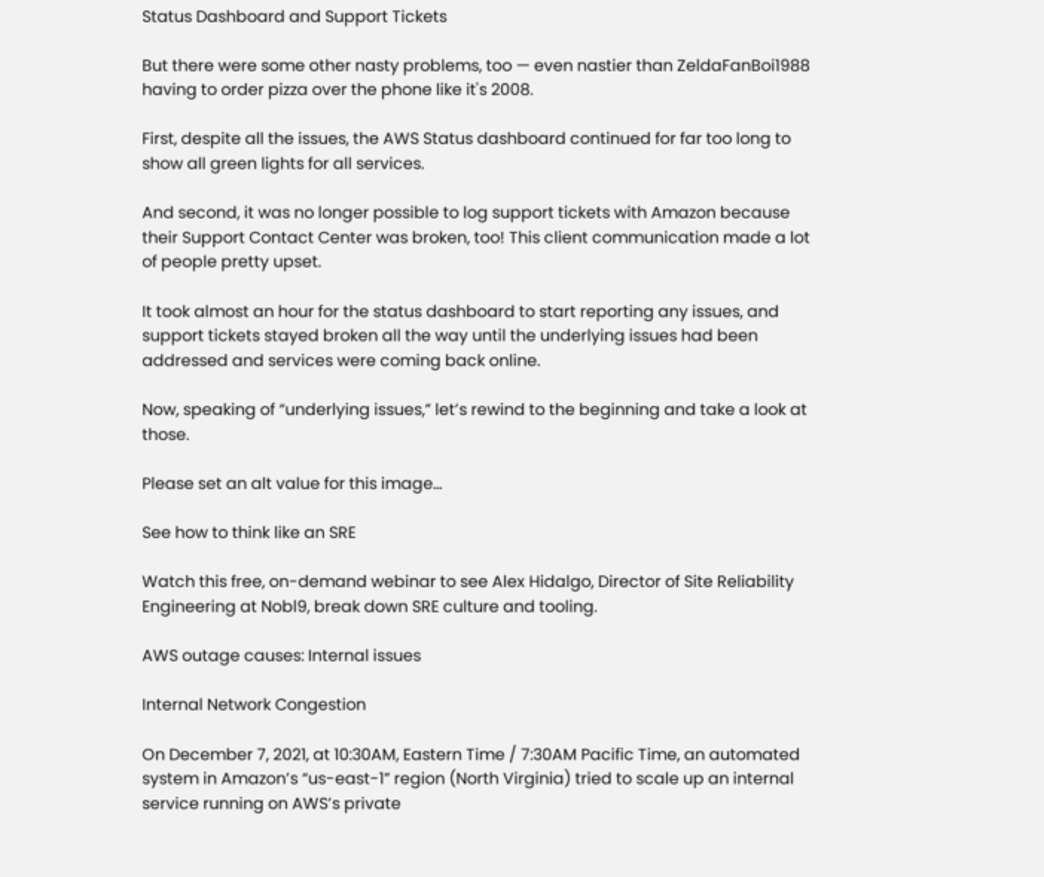Status Dashboard and Support Tickets

But there were some other nasty problems, too — even nastier than ZeldaFanBoi1988 having to order pizza over the phone like it's 2008.

First, despite all the issues, the AWS Status dashboard continued for far too long to show all green lights for all services.

And second, it was no longer possible to log support tickets with Amazon because their Support Contact Center was broken, too! This client communication made a lot of people pretty upset.

It took almost an hour for the status dashboard to start reporting any issues, and support tickets stayed broken all the way until the underlying issues had been addressed and services were coming back online.

Now, speaking of “underlying issues,” let’s rewind to the beginning and take a look at those.

Please set an alt value for this image...

See how to think like an SRE

Watch this free, on-demand webinar to see Alex Hidalgo, Director of Site Reliability Engineering at Nobl9, break down SRE culture and tooling.

AWS outage causes: Internal issues

Internal Network Congestion

On December 7, 2021, at 10:30AM, Eastern Time / 7:30AM Pacific Time, an automated system in Amazon’s “us-east-1” region (North Virginia) tried to scale up an internal service running on AWS’s private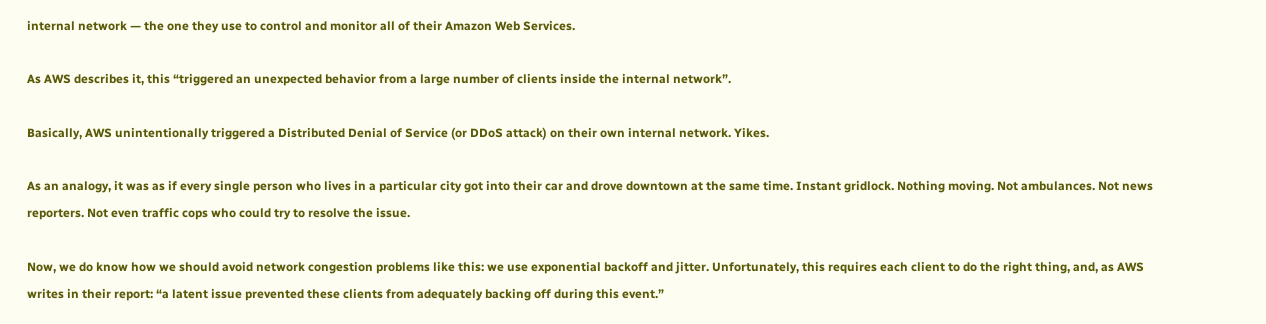internal network — the one they use to control and monitor all of their Amazon Web Services.

As AWS describes it, this “triggered an unexpected behavior from a large number of clients inside the internal network”.

Basically, AWS unintentionally triggered a Distributed Denial of Service (or DDoS attack) on their own internal network. Yikes.

As an analogy, it was as if every single person who lives in a particular city got into their car and drove downtown at the same time. Instant gridlock. Nothing moving. Not ambulances. Not news reporters. Not even traffic cops who could try to resolve the issue.

Now, we do know how we should avoid network congestion problems like this: we use exponential backoff and jitter. Unfortunately, this requires each client to do the right thing, and, as AWS writes in their report: “a latent issue prevented these clients from adequately backing off during this event.”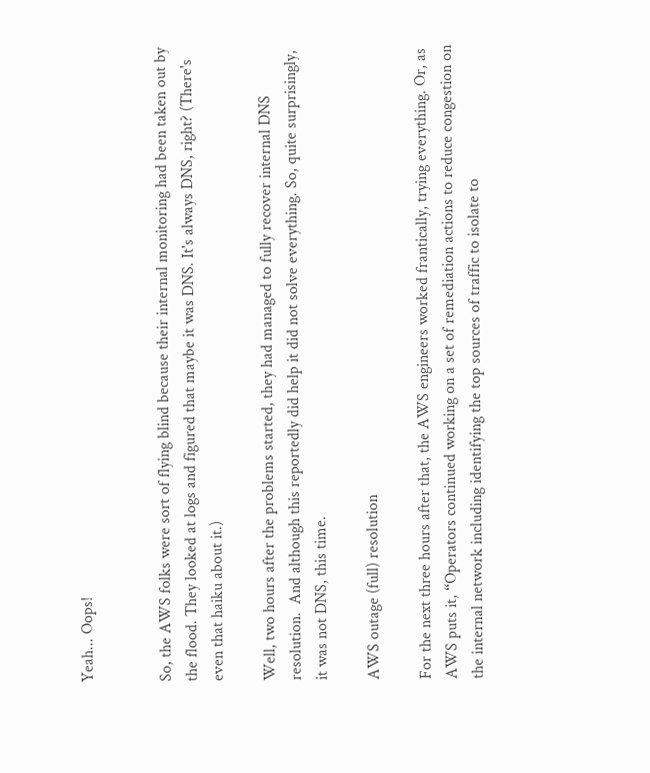Yeah... Oops!


So, the AWS folks were sort of flying blind because their internal monitoring had been taken out by the flood. They looked at logs and figured that maybe it was DNS. It's always DNS, right? (There's even that haiku about it.)

Well, two hours after the problems started, they had managed to fully recover internal DNS resolution.  And although this reportedly did help it did not solve everything. So, quite surprisingly, it was not DNS, this time.

AWS outage (full) resolution

For the next three hours after that, the AWS engineers worked frantically, trying everything. Or, as AWS puts it, “Operators continued working on a set of remediation actions to reduce congestion on the internal network including identifying the top sources of traffic to isolate to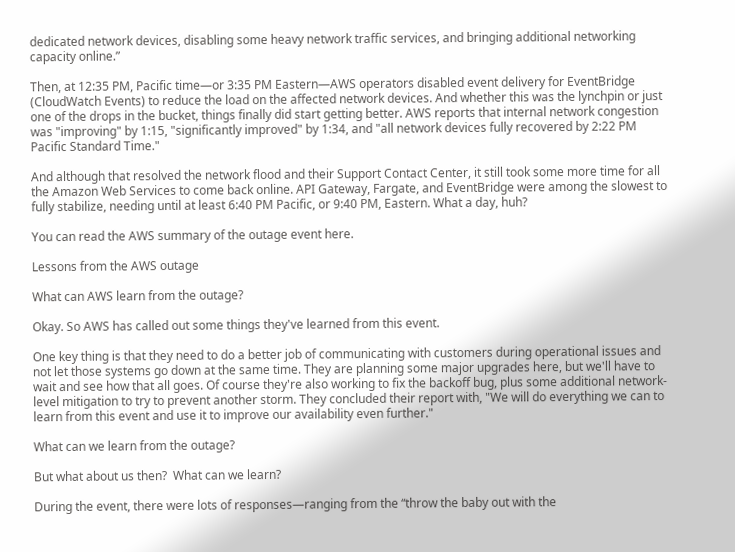dedicated network devices, disabling some heavy network traffic services, and bringing additional networking capacity online.”

Then, at 12:35 PM, Pacific time—or 3:35 PM Eastern—AWS operators disabled event delivery for EventBridge (CloudWatch Events) to reduce the load on the affected network devices. And whether this was the lynchpin or just one of the drops in the bucket, things finally did start getting better. AWS reports that internal network congestion was "improving" by 1:15, "significantly improved" by 1:34, and "all network devices fully recovered by 2:22 PM Pacific Standard Time."

And although that resolved the network flood and their Support Contact Center, it still took some more time for all the Amazon Web Services to come back online. API Gateway, Fargate, and EventBridge were among the slowest to fully stabilize, needing until at least 6:40 PM Pacific, or 9:40 PM, Eastern. What a day, huh?

You can read the AWS summary of the outage event here.

Lessons from the AWS outage

What can AWS learn from the outage?

Okay. So AWS has called out some things they've learned from this event.

One key thing is that they need to do a better job of communicating with customers during operational issues and not let those systems go down at the same time. They are planning some major upgrades here, but we'll have to wait and see how that all goes. Of course they're also working to fix the backoff bug, plus some additional network-level mitigation to try to prevent another storm. They concluded their report with, "We will do everything we can to learn from this event and use it to improve our availability even further."

What can we learn from the outage?

But what about us then?  What can we learn?

During the event, there were lots of responses—ranging from the “throw the baby out with the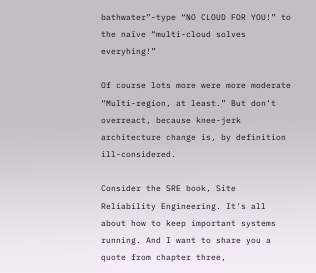bathwater”-type “NO CLOUD FOR YOU!” to the naïve “multi-cloud solves everyhing!”

Of course lots more were more moderate “Multi-region, at least.” But don’t overreact, because knee-jerk architecture change is, by definition ill-considered.

Consider the SRE book, Site Reliability Engineering. It's all about how to keep important systems running. And I want to share you a quote from chapter three,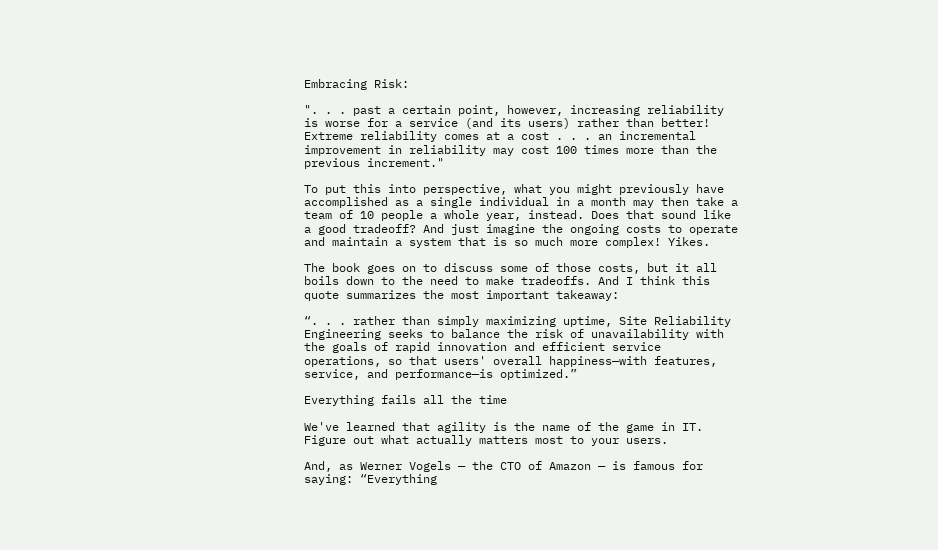Embracing Risk:

". . . past a certain point, however, increasing reliability is worse for a service (and its users) rather than better! Extreme reliability comes at a cost . . . an incremental improvement in reliability may cost 100 times more than the previous increment."

To put this into perspective, what you might previously have accomplished as a single individual in a month may then take a team of 10 people a whole year, instead. Does that sound like a good tradeoff? And just imagine the ongoing costs to operate and maintain a system that is so much more complex! Yikes.

The book goes on to discuss some of those costs, but it all boils down to the need to make tradeoffs. And I think this quote summarizes the most important takeaway:

“. . . rather than simply maximizing uptime, Site Reliability Engineering seeks to balance the risk of unavailability with the goals of rapid innovation and efficient service operations, so that users' overall happiness—with features, service, and performance—is optimized.”

Everything fails all the time

We've learned that agility is the name of the game in IT. Figure out what actually matters most to your users.

And, as Werner Vogels — the CTO of Amazon — is famous for saying: “Everything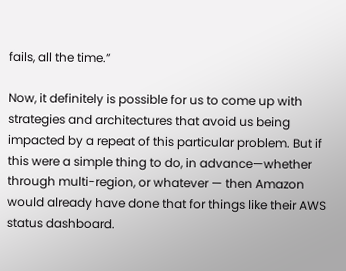fails, all the time.”

Now, it definitely is possible for us to come up with strategies and architectures that avoid us being impacted by a repeat of this particular problem. But if this were a simple thing to do, in advance—whether through multi-region, or whatever — then Amazon would already have done that for things like their AWS status dashboard.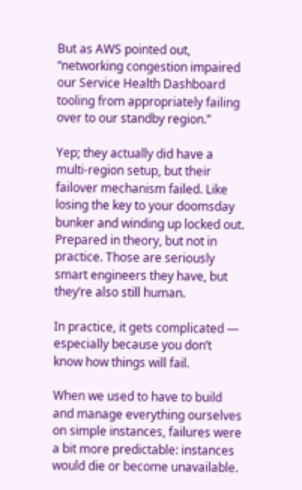But as AWS pointed out, “networking congestion impaired our Service Health Dashboard tooling from appropriately failing over to our standby region.”

Yep; they actually did have a multi-region setup, but their failover mechanism failed. Like losing the key to your doomsday bunker and winding up locked out. Prepared in theory, but not in practice. Those are seriously smart engineers they have, but they’re also still human.

In practice, it gets complicated — especially because you don’t know how things will fail.

When we used to have to build and manage everything ourselves on simple instances, failures were a bit more predictable: instances would die or become unavailable.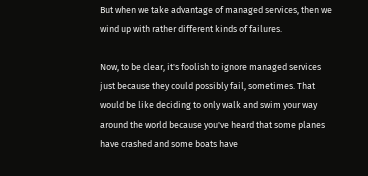But when we take advantage of managed services, then we wind up with rather different kinds of failures.

Now, to be clear, it's foolish to ignore managed services just because they could possibly fail, sometimes. That would be like deciding to only walk and swim your way around the world because you've heard that some planes have crashed and some boats have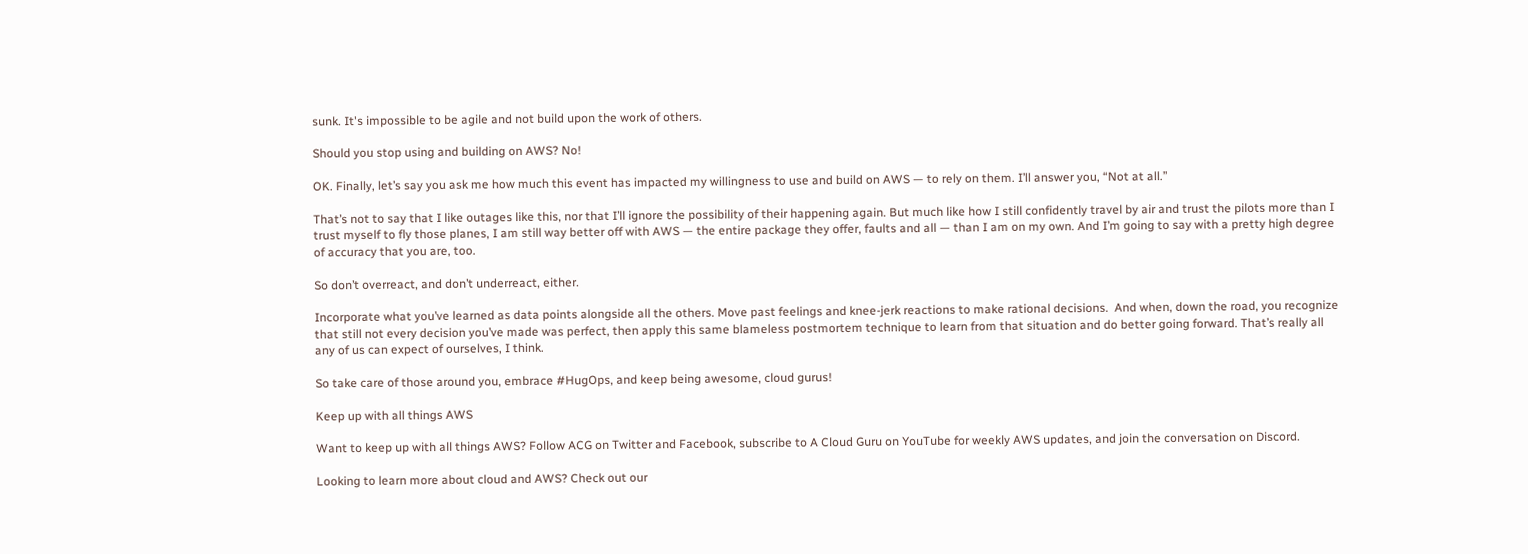sunk. It's impossible to be agile and not build upon the work of others.

Should you stop using and building on AWS? No!

OK. Finally, let’s say you ask me how much this event has impacted my willingness to use and build on AWS — to rely on them. I’ll answer you, “Not at all.”

That’s not to say that I like outages like this, nor that I’ll ignore the possibility of their happening again. But much like how I still confidently travel by air and trust the pilots more than I trust myself to fly those planes, I am still way better off with AWS — the entire package they offer, faults and all — than I am on my own. And I’m going to say with a pretty high degree of accuracy that you are, too.

So don’t overreact, and don’t underreact, either.

Incorporate what you’ve learned as data points alongside all the others. Move past feelings and knee-jerk reactions to make rational decisions.  And when, down the road, you recognize that still not every decision you’ve made was perfect, then apply this same blameless postmortem technique to learn from that situation and do better going forward. That’s really all any of us can expect of ourselves, I think.

So take care of those around you, embrace #HugOps, and keep being awesome, cloud gurus!

Keep up with all things AWS

Want to keep up with all things AWS? Follow ACG on Twitter and Facebook, subscribe to A Cloud Guru on YouTube for weekly AWS updates, and join the conversation on Discord.

Looking to learn more about cloud and AWS? Check out our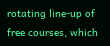rotating line-up of free courses, which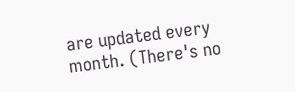are updated every month. (There's no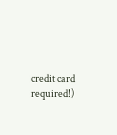credit card required!)